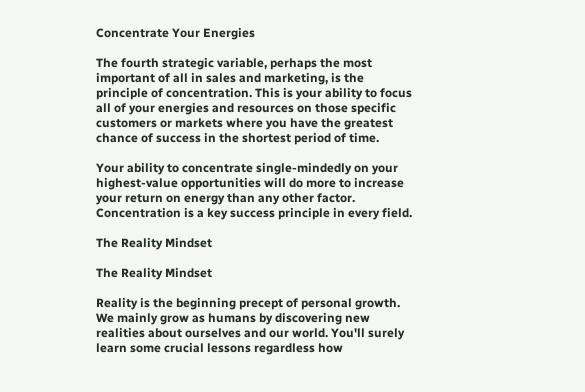Concentrate Your Energies

The fourth strategic variable, perhaps the most important of all in sales and marketing, is the principle of concentration. This is your ability to focus all of your energies and resources on those specific customers or markets where you have the greatest chance of success in the shortest period of time.

Your ability to concentrate single-mindedly on your highest-value opportunities will do more to increase your return on energy than any other factor. Concentration is a key success principle in every field.

The Reality Mindset

The Reality Mindset

Reality is the beginning precept of personal growth. We mainly grow as humans by discovering new realities about ourselves and our world. You'll surely learn some crucial lessons regardless how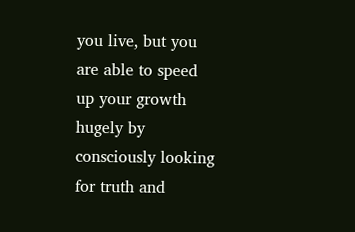you live, but you are able to speed up your growth hugely by consciously looking for truth and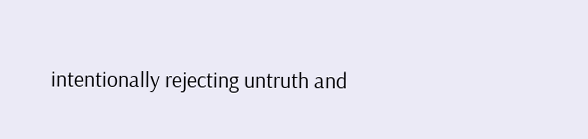intentionally rejecting untruth and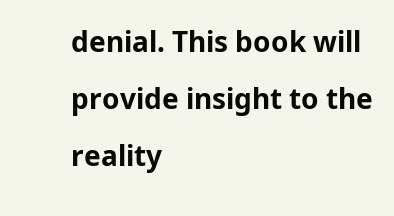denial. This book will provide insight to the reality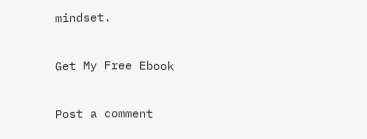mindset.

Get My Free Ebook

Post a comment